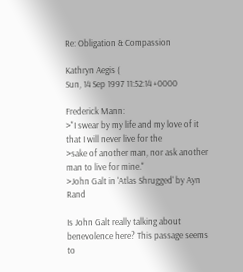Re: Obligation & Compassion

Kathryn Aegis (
Sun, 14 Sep 1997 11:52:14 +0000

Frederick Mann:
>"I swear by my life and my love of it that I will never live for the
>sake of another man, nor ask another man to live for mine."
>John Galt in 'Atlas Shrugged' by Ayn Rand

Is John Galt really talking about benevolence here? This passage seems to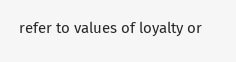refer to values of loyalty or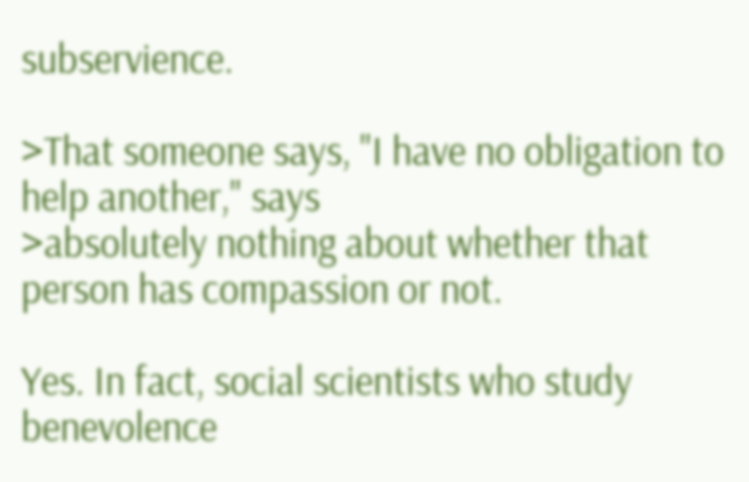subservience.

>That someone says, "I have no obligation to help another," says
>absolutely nothing about whether that person has compassion or not.

Yes. In fact, social scientists who study benevolence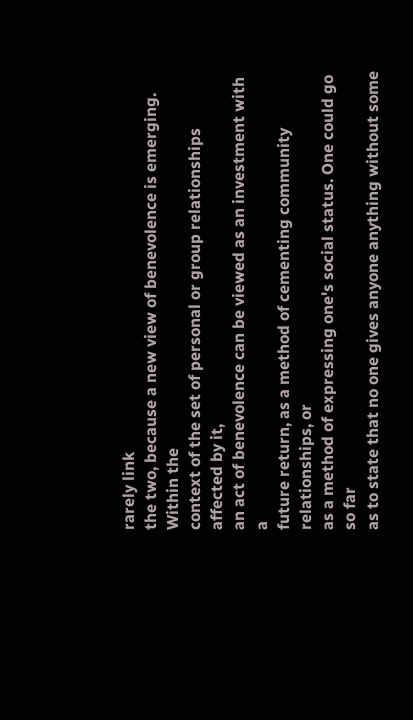rarely link
the two, because a new view of benevolence is emerging. Within the
context of the set of personal or group relationships affected by it,
an act of benevolence can be viewed as an investment with a
future return, as a method of cementing community relationships, or
as a method of expressing one's social status. One could go so far
as to state that no one gives anyone anything without some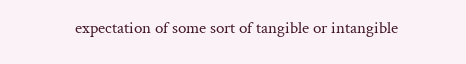expectation of some sort of tangible or intangible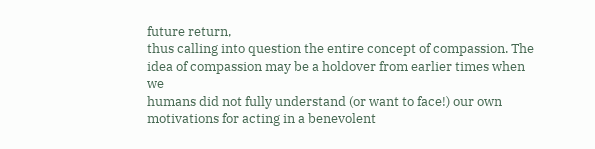future return,
thus calling into question the entire concept of compassion. The
idea of compassion may be a holdover from earlier times when we
humans did not fully understand (or want to face!) our own
motivations for acting in a benevolent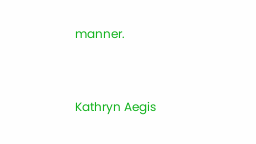manner.


Kathryn Aegis